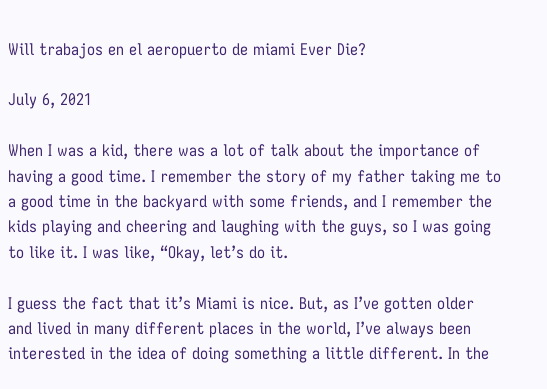Will trabajos en el aeropuerto de miami Ever Die?

July 6, 2021

When I was a kid, there was a lot of talk about the importance of having a good time. I remember the story of my father taking me to a good time in the backyard with some friends, and I remember the kids playing and cheering and laughing with the guys, so I was going to like it. I was like, “Okay, let’s do it.

I guess the fact that it’s Miami is nice. But, as I’ve gotten older and lived in many different places in the world, I’ve always been interested in the idea of doing something a little different. In the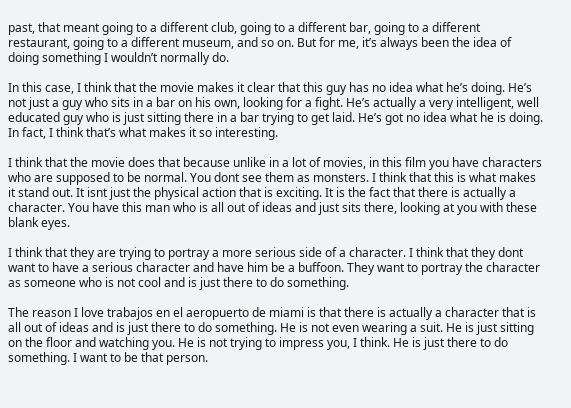past, that meant going to a different club, going to a different bar, going to a different restaurant, going to a different museum, and so on. But for me, it’s always been the idea of doing something I wouldn’t normally do.

In this case, I think that the movie makes it clear that this guy has no idea what he’s doing. He’s not just a guy who sits in a bar on his own, looking for a fight. He’s actually a very intelligent, well educated guy who is just sitting there in a bar trying to get laid. He’s got no idea what he is doing. In fact, I think that’s what makes it so interesting.

I think that the movie does that because unlike in a lot of movies, in this film you have characters who are supposed to be normal. You dont see them as monsters. I think that this is what makes it stand out. It isnt just the physical action that is exciting. It is the fact that there is actually a character. You have this man who is all out of ideas and just sits there, looking at you with these blank eyes.

I think that they are trying to portray a more serious side of a character. I think that they dont want to have a serious character and have him be a buffoon. They want to portray the character as someone who is not cool and is just there to do something.

The reason I love trabajos en el aeropuerto de miami is that there is actually a character that is all out of ideas and is just there to do something. He is not even wearing a suit. He is just sitting on the floor and watching you. He is not trying to impress you, I think. He is just there to do something. I want to be that person.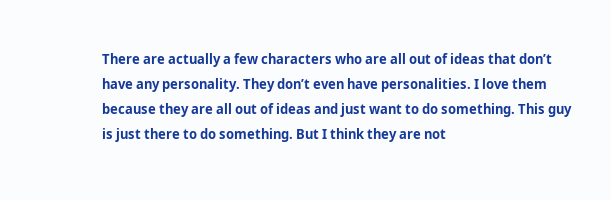There are actually a few characters who are all out of ideas that don’t have any personality. They don’t even have personalities. I love them because they are all out of ideas and just want to do something. This guy is just there to do something. But I think they are not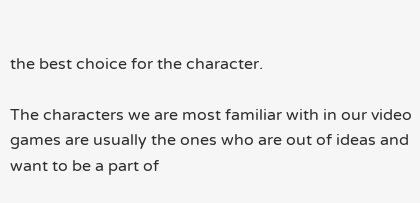the best choice for the character.

The characters we are most familiar with in our video games are usually the ones who are out of ideas and want to be a part of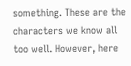something. These are the characters we know all too well. However, here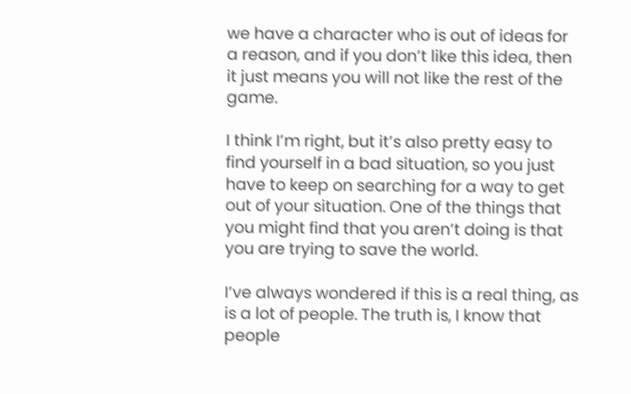we have a character who is out of ideas for a reason, and if you don’t like this idea, then it just means you will not like the rest of the game.

I think I’m right, but it’s also pretty easy to find yourself in a bad situation, so you just have to keep on searching for a way to get out of your situation. One of the things that you might find that you aren’t doing is that you are trying to save the world.

I’ve always wondered if this is a real thing, as is a lot of people. The truth is, I know that people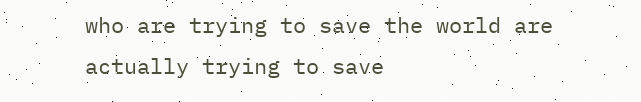who are trying to save the world are actually trying to save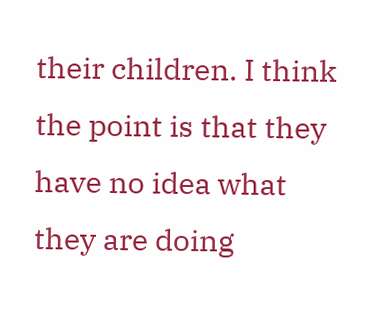their children. I think the point is that they have no idea what they are doing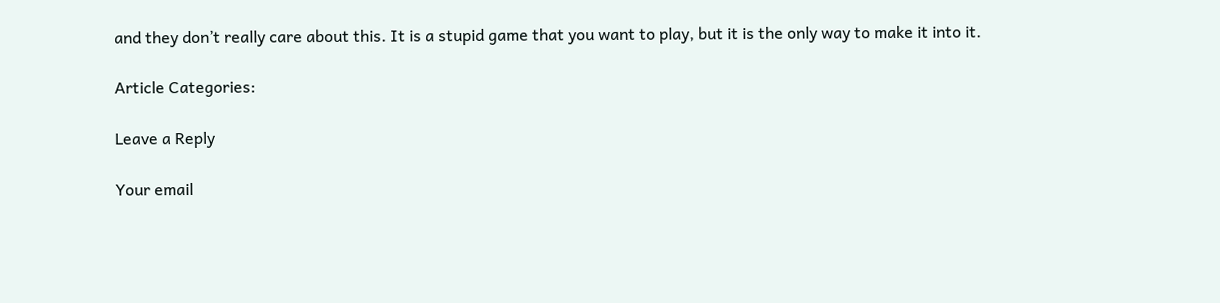and they don’t really care about this. It is a stupid game that you want to play, but it is the only way to make it into it.

Article Categories:

Leave a Reply

Your email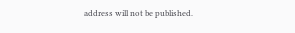address will not be published.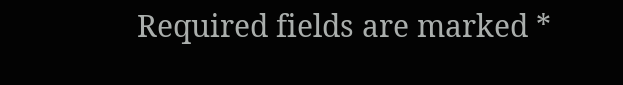Required fields are marked *